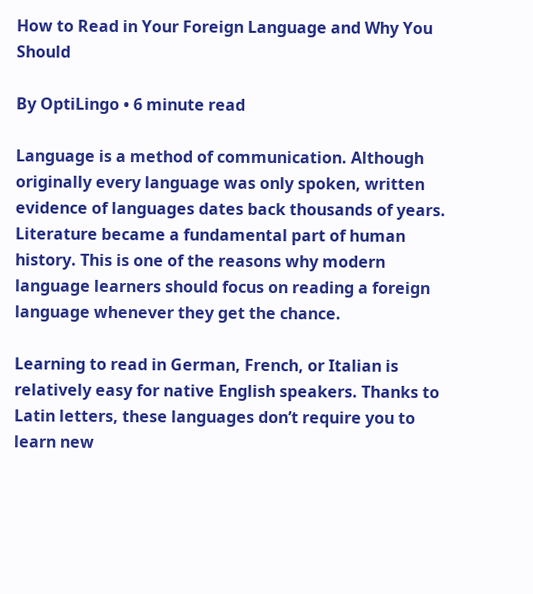How to Read in Your Foreign Language and Why You Should

By OptiLingo • 6 minute read

Language is a method of communication. Although originally every language was only spoken, written evidence of languages dates back thousands of years. Literature became a fundamental part of human history. This is one of the reasons why modern language learners should focus on reading a foreign language whenever they get the chance.

Learning to read in German, French, or Italian is relatively easy for native English speakers. Thanks to Latin letters, these languages don’t require you to learn new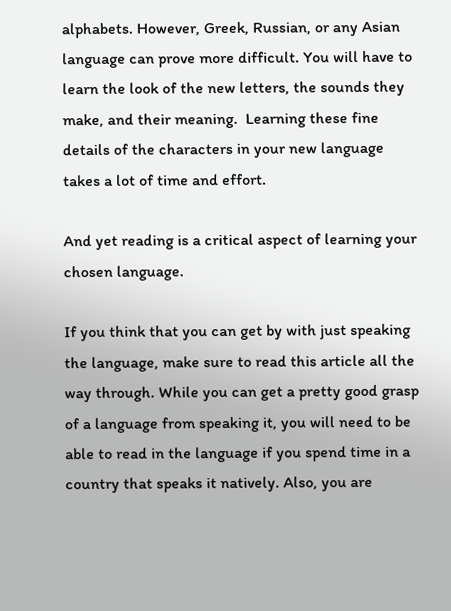alphabets. However, Greek, Russian, or any Asian language can prove more difficult. You will have to learn the look of the new letters, the sounds they make, and their meaning.  Learning these fine details of the characters in your new language takes a lot of time and effort.

And yet reading is a critical aspect of learning your chosen language.

If you think that you can get by with just speaking the language, make sure to read this article all the way through. While you can get a pretty good grasp of a language from speaking it, you will need to be able to read in the language if you spend time in a country that speaks it natively. Also, you are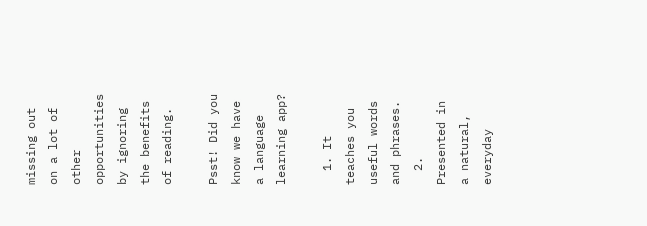missing out on a lot of other opportunities by ignoring the benefits of reading.

Psst! Did you know we have a language learning app?

  1. It teaches you useful words and phrases.
  2. Presented in a natural, everyday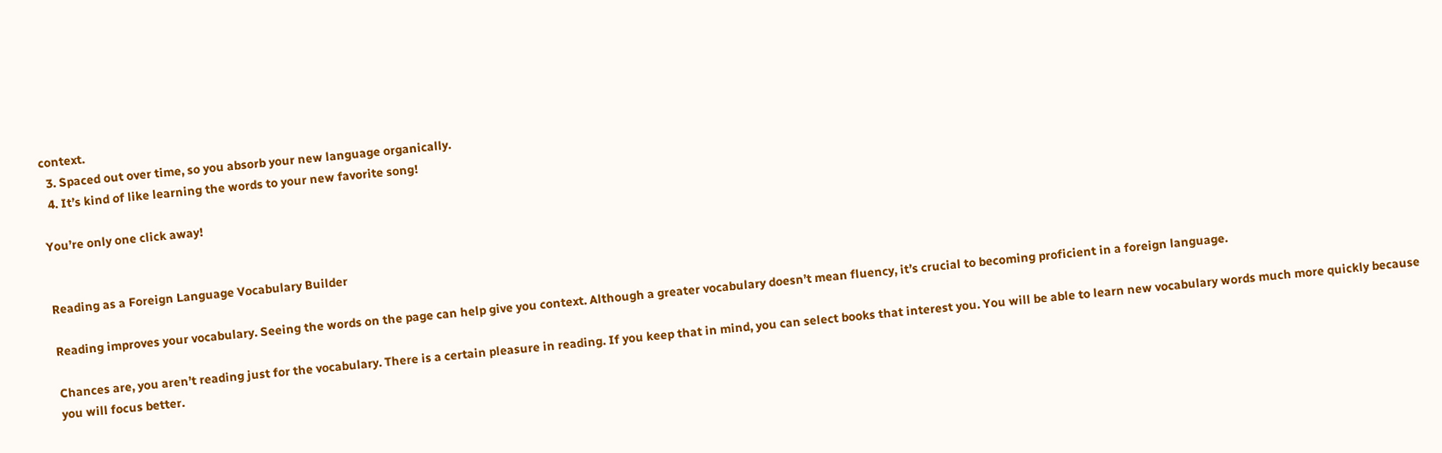context.
  3. Spaced out over time, so you absorb your new language organically.
  4. It’s kind of like learning the words to your new favorite song!

You’re only one click away!


Reading as a Foreign Language Vocabulary Builder

Reading improves your vocabulary. Seeing the words on the page can help give you context. Although a greater vocabulary doesn’t mean fluency, it’s crucial to becoming proficient in a foreign language.

Chances are, you aren’t reading just for the vocabulary. There is a certain pleasure in reading. If you keep that in mind, you can select books that interest you. You will be able to learn new vocabulary words much more quickly because you will focus better.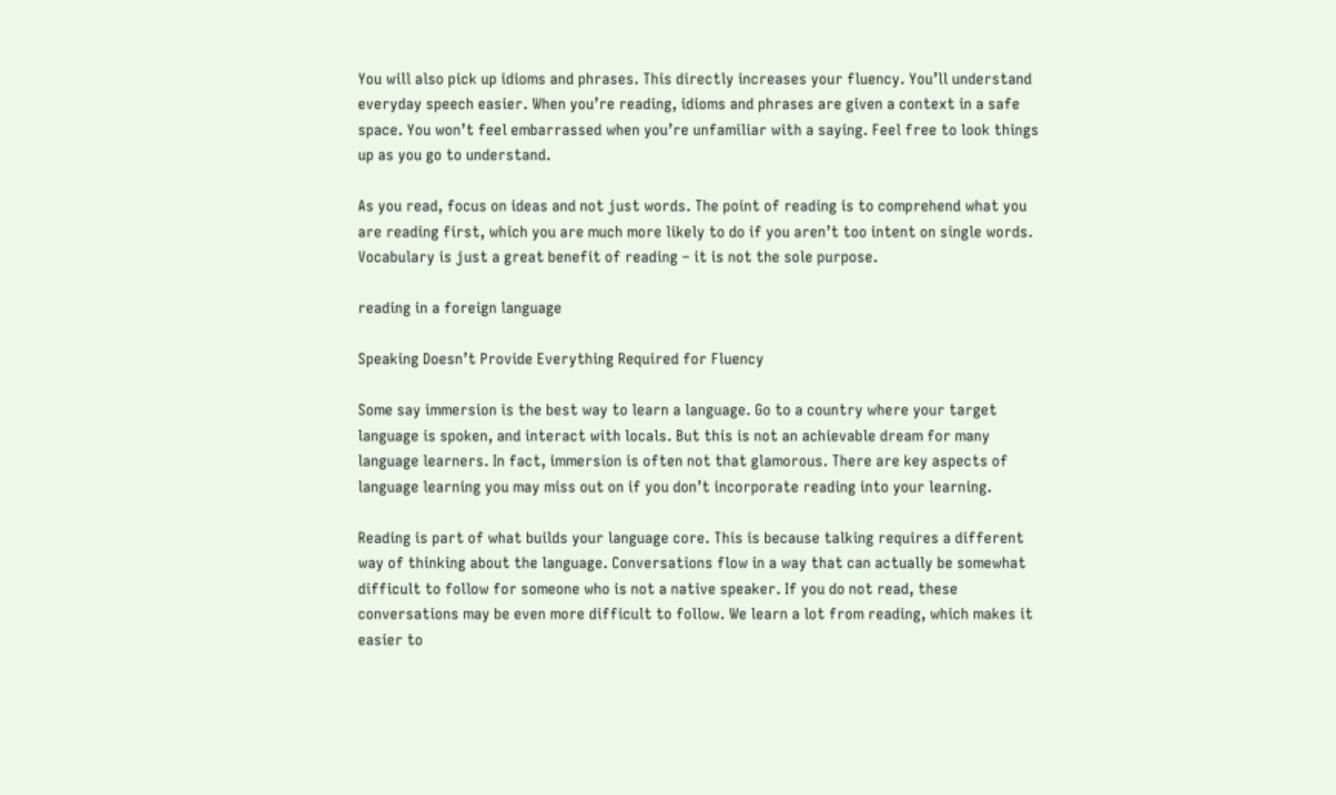You will also pick up idioms and phrases. This directly increases your fluency. You’ll understand everyday speech easier. When you’re reading, idioms and phrases are given a context in a safe space. You won’t feel embarrassed when you’re unfamiliar with a saying. Feel free to look things up as you go to understand.

As you read, focus on ideas and not just words. The point of reading is to comprehend what you are reading first, which you are much more likely to do if you aren’t too intent on single words. Vocabulary is just a great benefit of reading – it is not the sole purpose.

reading in a foreign language

Speaking Doesn’t Provide Everything Required for Fluency

Some say immersion is the best way to learn a language. Go to a country where your target language is spoken, and interact with locals. But this is not an achievable dream for many language learners. In fact, immersion is often not that glamorous. There are key aspects of language learning you may miss out on if you don’t incorporate reading into your learning.

Reading is part of what builds your language core. This is because talking requires a different way of thinking about the language. Conversations flow in a way that can actually be somewhat difficult to follow for someone who is not a native speaker. If you do not read, these conversations may be even more difficult to follow. We learn a lot from reading, which makes it easier to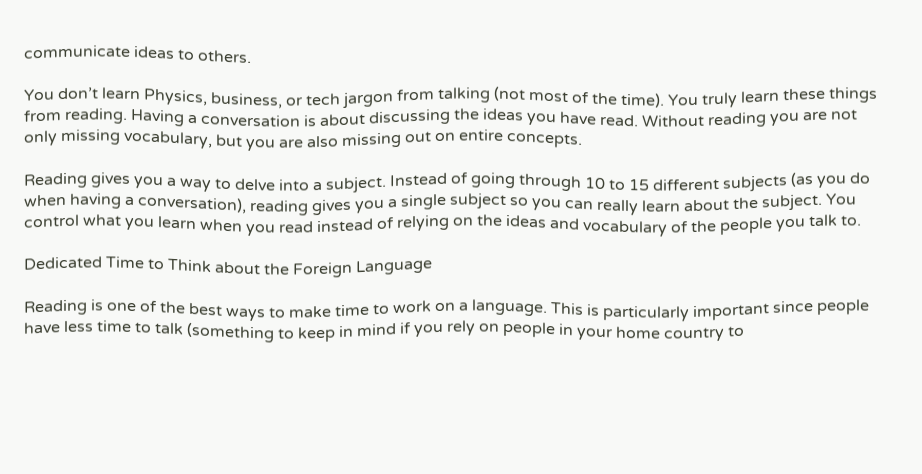communicate ideas to others.

You don’t learn Physics, business, or tech jargon from talking (not most of the time). You truly learn these things from reading. Having a conversation is about discussing the ideas you have read. Without reading you are not only missing vocabulary, but you are also missing out on entire concepts.

Reading gives you a way to delve into a subject. Instead of going through 10 to 15 different subjects (as you do when having a conversation), reading gives you a single subject so you can really learn about the subject. You control what you learn when you read instead of relying on the ideas and vocabulary of the people you talk to.

Dedicated Time to Think about the Foreign Language

Reading is one of the best ways to make time to work on a language. This is particularly important since people have less time to talk (something to keep in mind if you rely on people in your home country to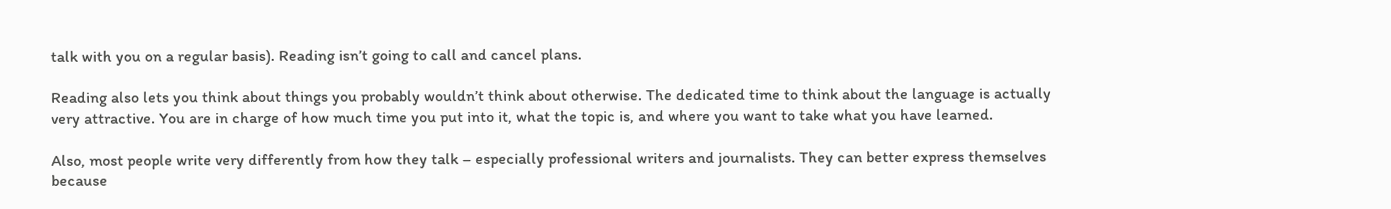talk with you on a regular basis). Reading isn’t going to call and cancel plans.

Reading also lets you think about things you probably wouldn’t think about otherwise. The dedicated time to think about the language is actually very attractive. You are in charge of how much time you put into it, what the topic is, and where you want to take what you have learned.

Also, most people write very differently from how they talk – especially professional writers and journalists. They can better express themselves because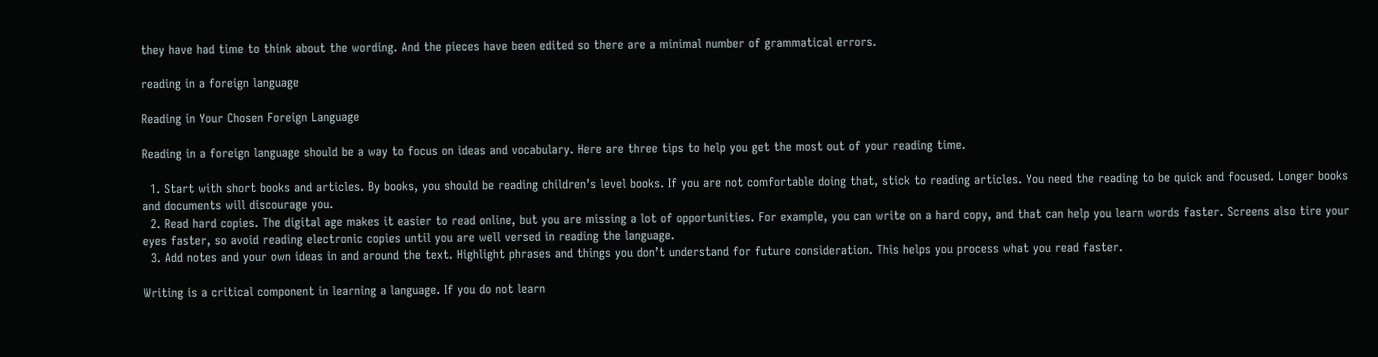they have had time to think about the wording. And the pieces have been edited so there are a minimal number of grammatical errors.

reading in a foreign language

Reading in Your Chosen Foreign Language

Reading in a foreign language should be a way to focus on ideas and vocabulary. Here are three tips to help you get the most out of your reading time.

  1. Start with short books and articles. By books, you should be reading children’s level books. If you are not comfortable doing that, stick to reading articles. You need the reading to be quick and focused. Longer books and documents will discourage you.
  2. Read hard copies. The digital age makes it easier to read online, but you are missing a lot of opportunities. For example, you can write on a hard copy, and that can help you learn words faster. Screens also tire your eyes faster, so avoid reading electronic copies until you are well versed in reading the language.
  3. Add notes and your own ideas in and around the text. Highlight phrases and things you don’t understand for future consideration. This helps you process what you read faster.

Writing is a critical component in learning a language. If you do not learn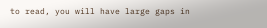to read, you will have large gaps in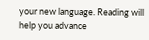your new language. Reading will help you advance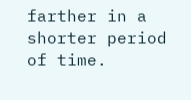farther in a shorter period of time.